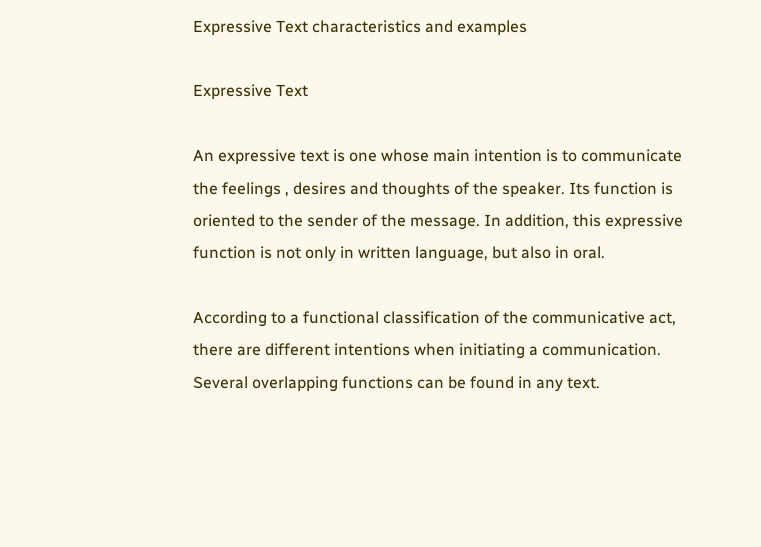Expressive Text characteristics and examples

Expressive Text

An expressive text is one whose main intention is to communicate the feelings , desires and thoughts of the speaker. Its function is oriented to the sender of the message. In addition, this expressive function is not only in written language, but also in oral.

According to a functional classification of the communicative act, there are different intentions when initiating a communication. Several overlapping functions can be found in any text.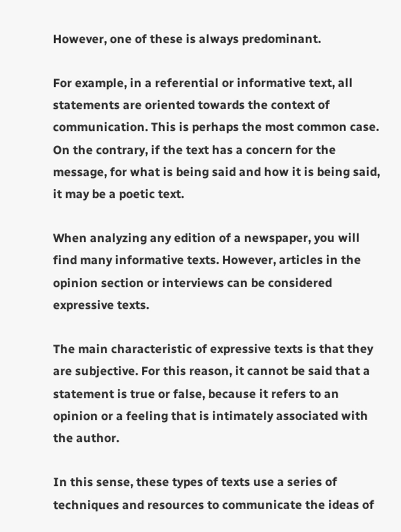However, one of these is always predominant.

For example, in a referential or informative text, all statements are oriented towards the context of communication. This is perhaps the most common case. On the contrary, if the text has a concern for the message, for what is being said and how it is being said, it may be a poetic text.

When analyzing any edition of a newspaper, you will find many informative texts. However, articles in the opinion section or interviews can be considered expressive texts.

The main characteristic of expressive texts is that they are subjective. For this reason, it cannot be said that a statement is true or false, because it refers to an opinion or a feeling that is intimately associated with the author.

In this sense, these types of texts use a series of techniques and resources to communicate the ideas of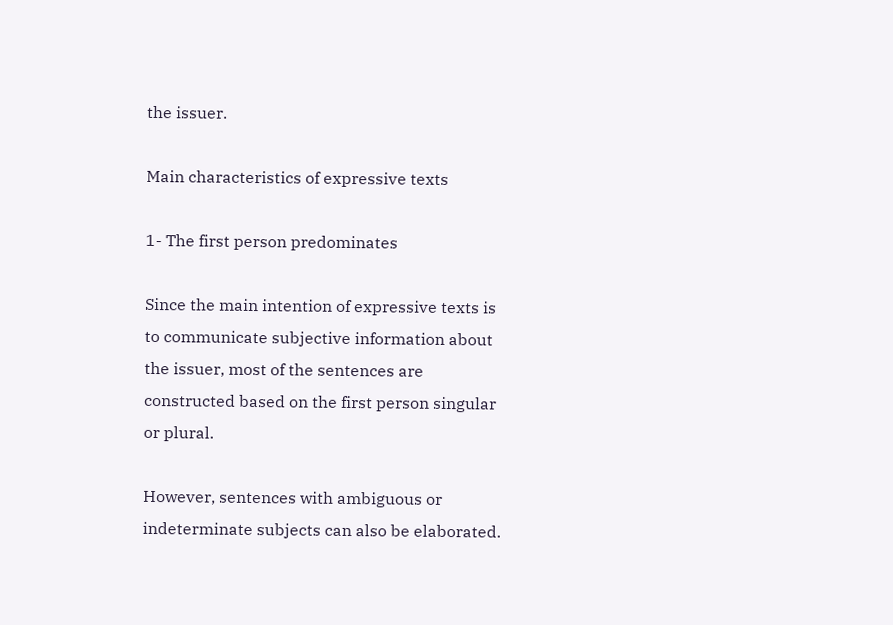the issuer.

Main characteristics of expressive texts

1- The first person predominates

Since the main intention of expressive texts is to communicate subjective information about the issuer, most of the sentences are constructed based on the first person singular or plural.

However, sentences with ambiguous or indeterminate subjects can also be elaborated.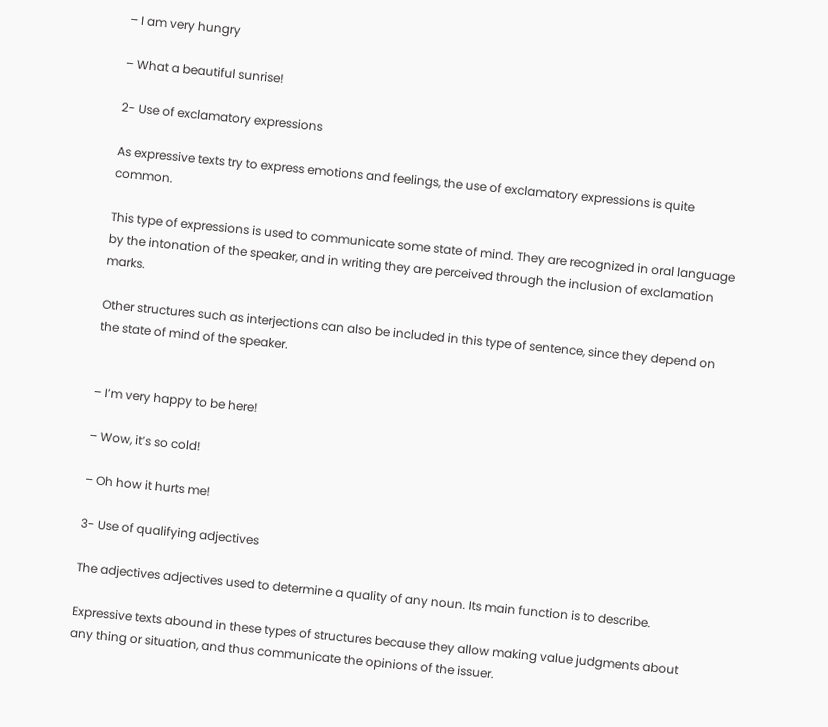– I am very hungry

– What a beautiful sunrise!

2- Use of exclamatory expressions

As expressive texts try to express emotions and feelings, the use of exclamatory expressions is quite common.

This type of expressions is used to communicate some state of mind. They are recognized in oral language by the intonation of the speaker, and in writing they are perceived through the inclusion of exclamation marks.

Other structures such as interjections can also be included in this type of sentence, since they depend on the state of mind of the speaker.


– I’m very happy to be here!

– Wow, it’s so cold!

– Oh how it hurts me!

3- Use of qualifying adjectives

The adjectives adjectives used to determine a quality of any noun. Its main function is to describe.

Expressive texts abound in these types of structures because they allow making value judgments about any thing or situation, and thus communicate the opinions of the issuer.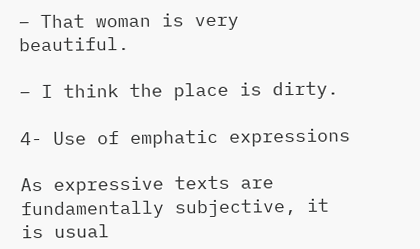– That woman is very beautiful.

– I think the place is dirty.

4- Use of emphatic expressions

As expressive texts are fundamentally subjective, it is usual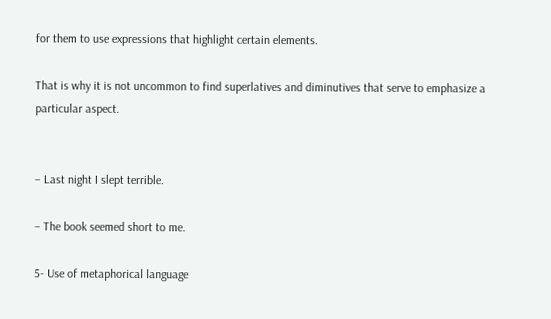for them to use expressions that highlight certain elements.

That is why it is not uncommon to find superlatives and diminutives that serve to emphasize a particular aspect.


– Last night I slept terrible.

– The book seemed short to me.

5- Use of metaphorical language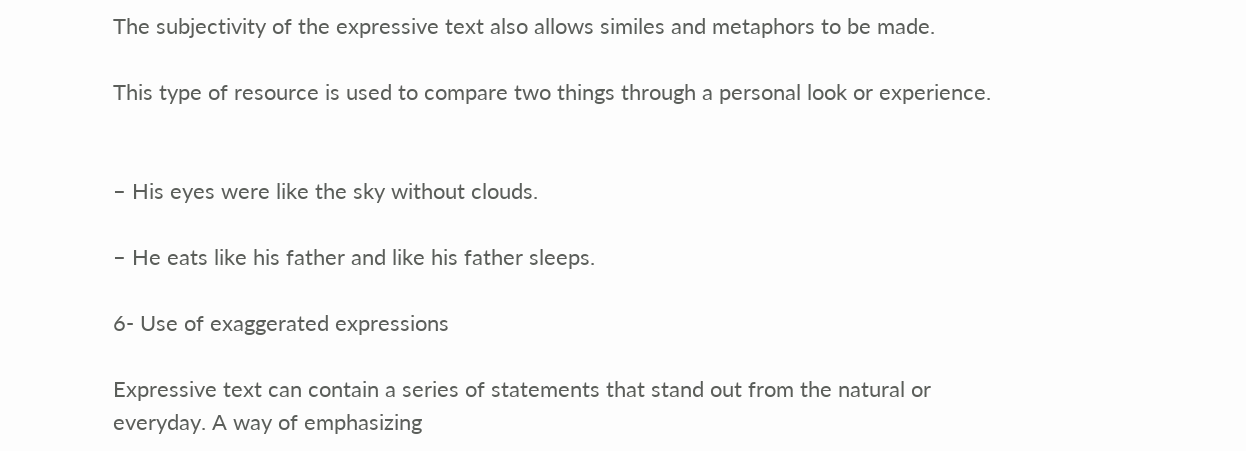The subjectivity of the expressive text also allows similes and metaphors to be made.

This type of resource is used to compare two things through a personal look or experience.


– His eyes were like the sky without clouds.

– He eats like his father and like his father sleeps.

6- Use of exaggerated expressions

Expressive text can contain a series of statements that stand out from the natural or everyday. A way of emphasizing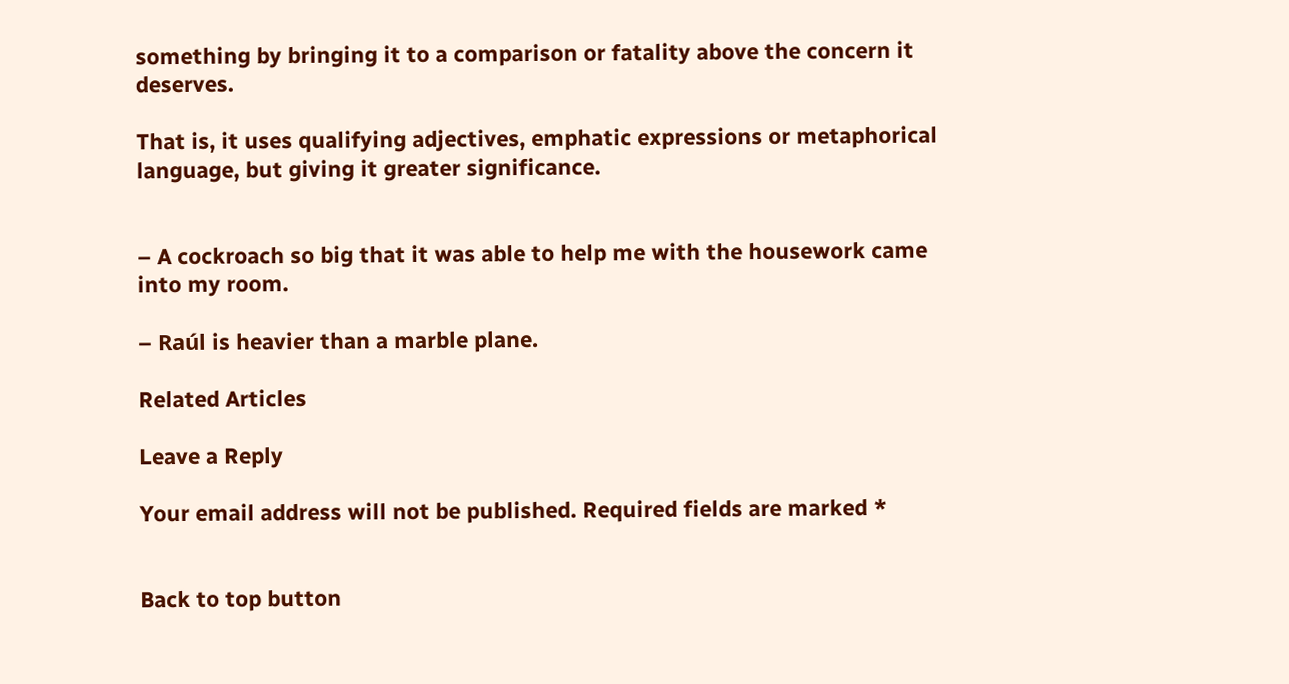something by bringing it to a comparison or fatality above the concern it deserves.

That is, it uses qualifying adjectives, emphatic expressions or metaphorical language, but giving it greater significance.


– A cockroach so big that it was able to help me with the housework came into my room.

– Raúl is heavier than a marble plane.

Related Articles

Leave a Reply

Your email address will not be published. Required fields are marked *


Back to top button